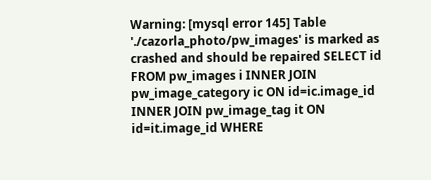Warning: [mysql error 145] Table './cazorla_photo/pw_images' is marked as crashed and should be repaired SELECT id FROM pw_images i INNER JOIN pw_image_category ic ON id=ic.image_id INNER JOIN pw_image_tag it ON id=it.image_id WHERE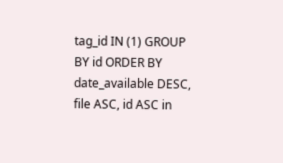tag_id IN (1) GROUP BY id ORDER BY date_available DESC, file ASC, id ASC in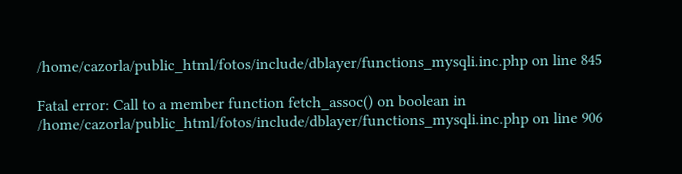/home/cazorla/public_html/fotos/include/dblayer/functions_mysqli.inc.php on line 845

Fatal error: Call to a member function fetch_assoc() on boolean in /home/cazorla/public_html/fotos/include/dblayer/functions_mysqli.inc.php on line 906